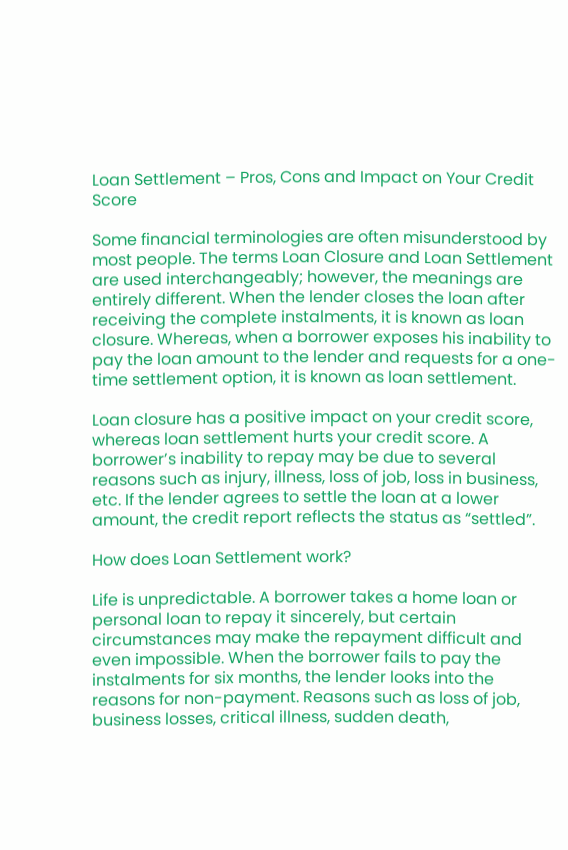Loan Settlement – Pros, Cons and Impact on Your Credit Score

Some financial terminologies are often misunderstood by most people. The terms Loan Closure and Loan Settlement are used interchangeably; however, the meanings are entirely different. When the lender closes the loan after receiving the complete instalments, it is known as loan closure. Whereas, when a borrower exposes his inability to pay the loan amount to the lender and requests for a one-time settlement option, it is known as loan settlement.

Loan closure has a positive impact on your credit score, whereas loan settlement hurts your credit score. A borrower’s inability to repay may be due to several reasons such as injury, illness, loss of job, loss in business, etc. If the lender agrees to settle the loan at a lower amount, the credit report reflects the status as “settled”.

How does Loan Settlement work?

Life is unpredictable. A borrower takes a home loan or personal loan to repay it sincerely, but certain circumstances may make the repayment difficult and even impossible. When the borrower fails to pay the instalments for six months, the lender looks into the reasons for non-payment. Reasons such as loss of job, business losses, critical illness, sudden death,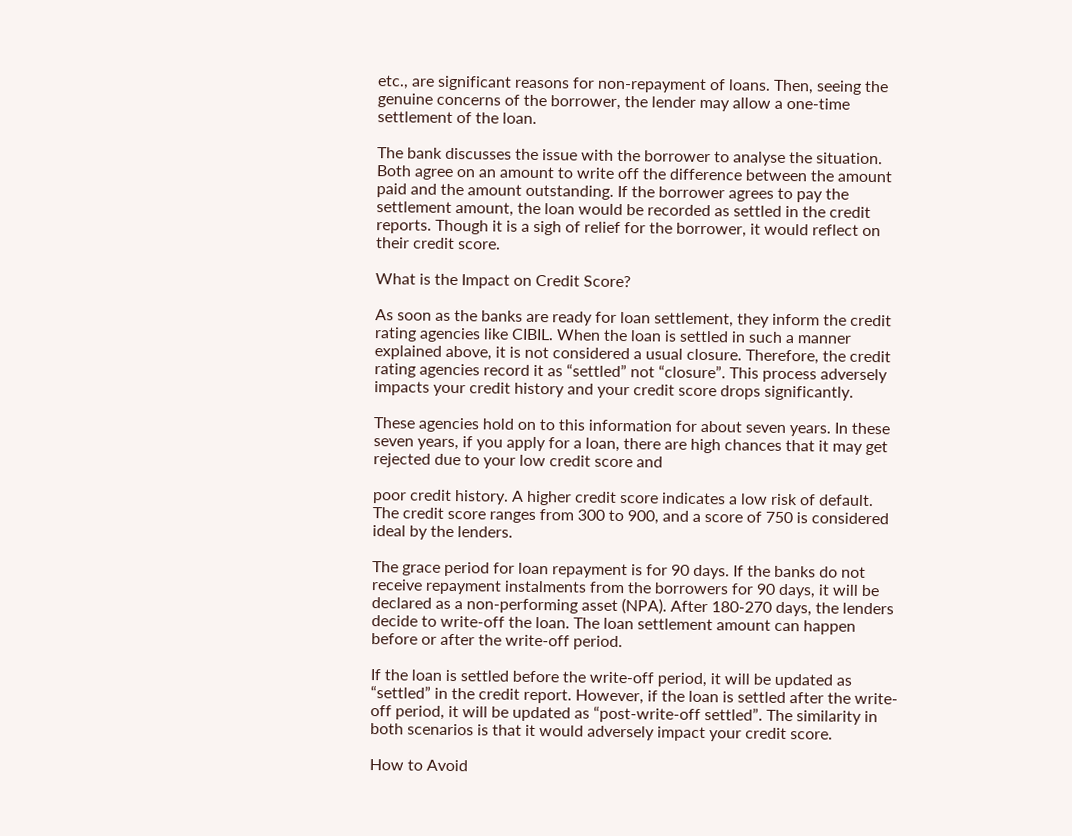etc., are significant reasons for non-repayment of loans. Then, seeing the genuine concerns of the borrower, the lender may allow a one-time settlement of the loan.

The bank discusses the issue with the borrower to analyse the situation. Both agree on an amount to write off the difference between the amount paid and the amount outstanding. If the borrower agrees to pay the settlement amount, the loan would be recorded as settled in the credit reports. Though it is a sigh of relief for the borrower, it would reflect on their credit score.

What is the Impact on Credit Score?

As soon as the banks are ready for loan settlement, they inform the credit rating agencies like CIBIL. When the loan is settled in such a manner explained above, it is not considered a usual closure. Therefore, the credit rating agencies record it as “settled” not “closure”. This process adversely impacts your credit history and your credit score drops significantly.

These agencies hold on to this information for about seven years. In these seven years, if you apply for a loan, there are high chances that it may get rejected due to your low credit score and

poor credit history. A higher credit score indicates a low risk of default. The credit score ranges from 300 to 900, and a score of 750 is considered ideal by the lenders.

The grace period for loan repayment is for 90 days. If the banks do not receive repayment instalments from the borrowers for 90 days, it will be declared as a non-performing asset (NPA). After 180-270 days, the lenders decide to write-off the loan. The loan settlement amount can happen before or after the write-off period.

If the loan is settled before the write-off period, it will be updated as “settled” in the credit report. However, if the loan is settled after the write-off period, it will be updated as “post-write-off settled”. The similarity in both scenarios is that it would adversely impact your credit score.

How to Avoid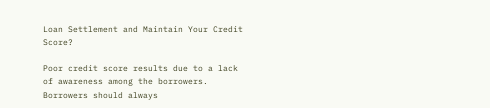Loan Settlement and Maintain Your Credit Score?

Poor credit score results due to a lack of awareness among the borrowers. Borrowers should always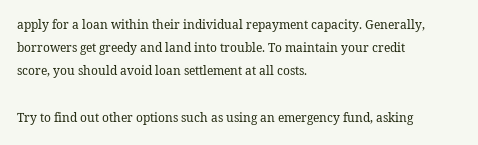apply for a loan within their individual repayment capacity. Generally, borrowers get greedy and land into trouble. To maintain your credit score, you should avoid loan settlement at all costs.

Try to find out other options such as using an emergency fund, asking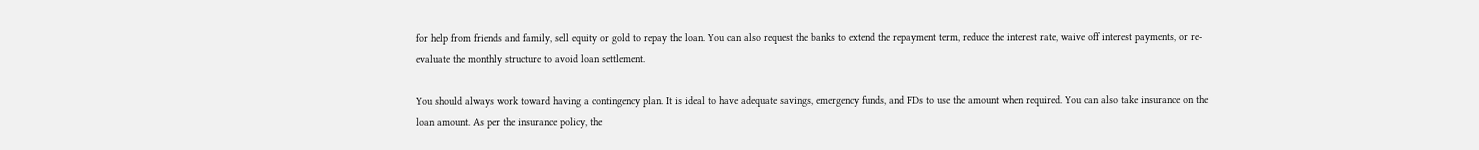for help from friends and family, sell equity or gold to repay the loan. You can also request the banks to extend the repayment term, reduce the interest rate, waive off interest payments, or re-evaluate the monthly structure to avoid loan settlement.

You should always work toward having a contingency plan. It is ideal to have adequate savings, emergency funds, and FDs to use the amount when required. You can also take insurance on the loan amount. As per the insurance policy, the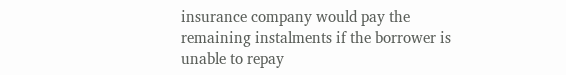insurance company would pay the remaining instalments if the borrower is unable to repay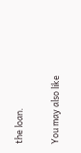the loan.

You may also like